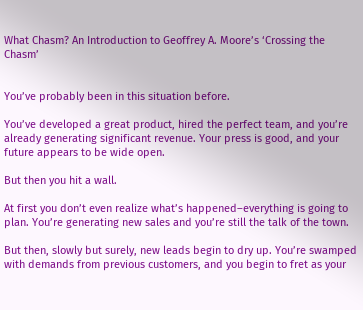What Chasm? An Introduction to Geoffrey A. Moore’s ‘Crossing the Chasm’


You’ve probably been in this situation before.

You’ve developed a great product, hired the perfect team, and you’re already generating significant revenue. Your press is good, and your future appears to be wide open.

But then you hit a wall.

At first you don’t even realize what’s happened–everything is going to plan. You’re generating new sales and you’re still the talk of the town.

But then, slowly but surely, new leads begin to dry up. You’re swamped with demands from previous customers, and you begin to fret as your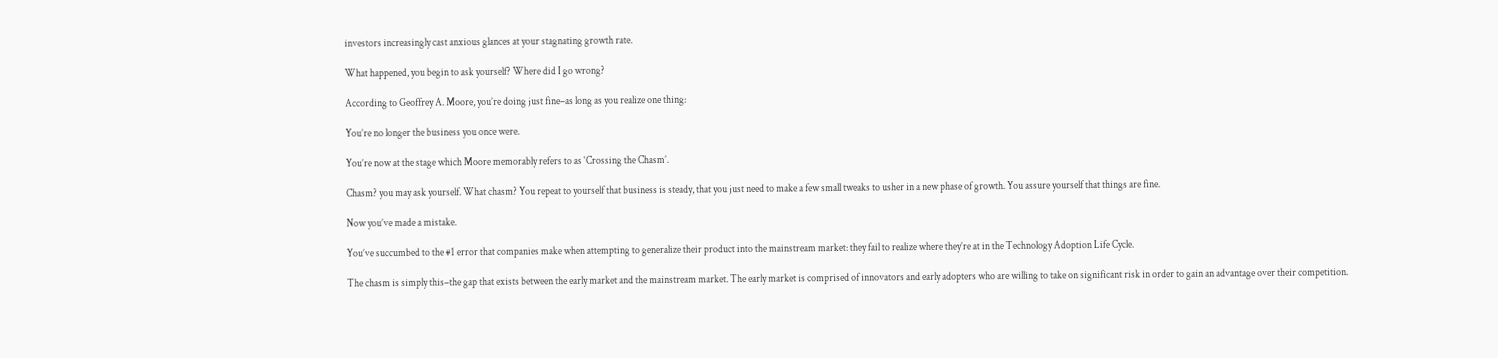investors increasingly cast anxious glances at your stagnating growth rate.

What happened, you begin to ask yourself? Where did I go wrong?

According to Geoffrey A. Moore, you’re doing just fine–as long as you realize one thing:

You’re no longer the business you once were.

You’re now at the stage which Moore memorably refers to as ‘Crossing the Chasm’.

Chasm? you may ask yourself. What chasm? You repeat to yourself that business is steady, that you just need to make a few small tweaks to usher in a new phase of growth. You assure yourself that things are fine.

Now you’ve made a mistake.

You’ve succumbed to the #1 error that companies make when attempting to generalize their product into the mainstream market: they fail to realize where they’re at in the Technology Adoption Life Cycle.

The chasm is simply this–the gap that exists between the early market and the mainstream market. The early market is comprised of innovators and early adopters who are willing to take on significant risk in order to gain an advantage over their competition.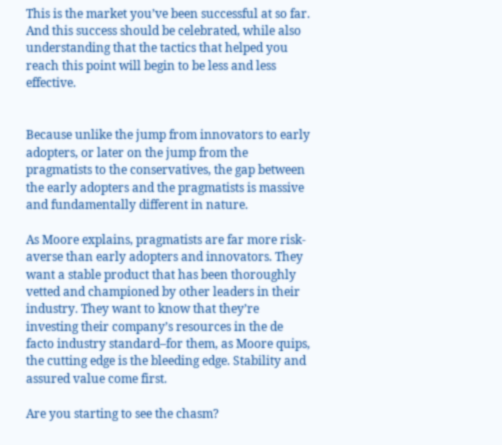This is the market you’ve been successful at so far. And this success should be celebrated, while also understanding that the tactics that helped you reach this point will begin to be less and less effective.


Because unlike the jump from innovators to early adopters, or later on the jump from the pragmatists to the conservatives, the gap between the early adopters and the pragmatists is massive and fundamentally different in nature.

As Moore explains, pragmatists are far more risk-averse than early adopters and innovators. They want a stable product that has been thoroughly vetted and championed by other leaders in their industry. They want to know that they’re investing their company’s resources in the de facto industry standard–for them, as Moore quips, the cutting edge is the bleeding edge. Stability and assured value come first.

Are you starting to see the chasm?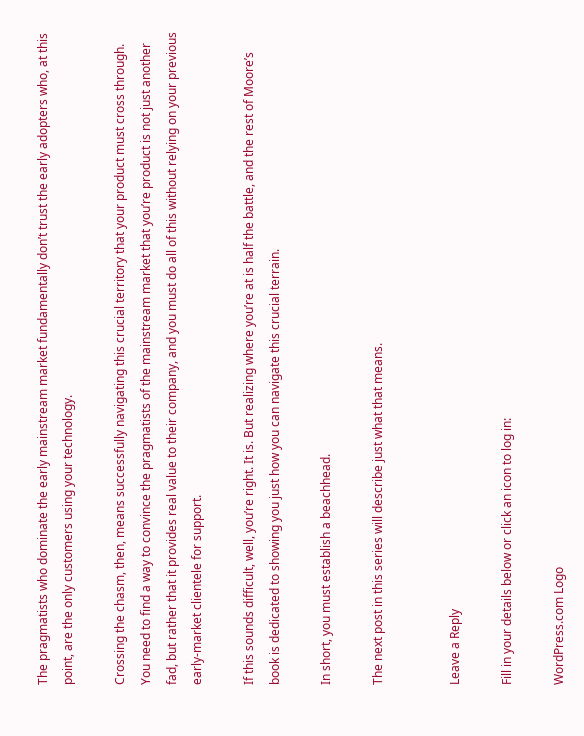The pragmatists who dominate the early mainstream market fundamentally don’t trust the early adopters who, at this point, are the only customers using your technology.

Crossing the chasm, then, means successfully navigating this crucial territory that your product must cross through. You need to find a way to convince the pragmatists of the mainstream market that you’re product is not just another fad, but rather that it provides real value to their company, and you must do all of this without relying on your previous early-market clientele for support.

If this sounds difficult, well, you’re right. It is. But realizing where you’re at is half the battle, and the rest of Moore’s book is dedicated to showing you just how you can navigate this crucial terrain.

In short, you must establish a beachhead.

The next post in this series will describe just what that means.


Leave a Reply

Fill in your details below or click an icon to log in:

WordPress.com Logo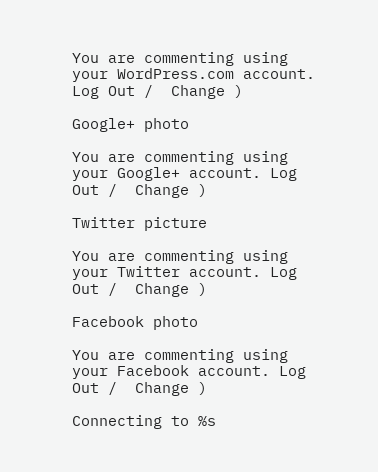You are commenting using your WordPress.com account. Log Out /  Change )

Google+ photo

You are commenting using your Google+ account. Log Out /  Change )

Twitter picture

You are commenting using your Twitter account. Log Out /  Change )

Facebook photo

You are commenting using your Facebook account. Log Out /  Change )

Connecting to %s